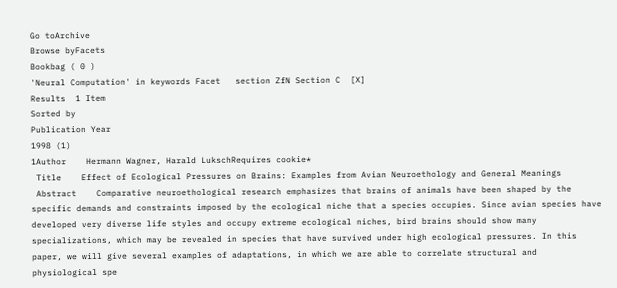Go toArchive
Browse byFacets
Bookbag ( 0 )
'Neural Computation' in keywords Facet   section ZfN Section C  [X]
Results  1 Item
Sorted by
Publication Year
1998 (1)
1Author    Hermann Wagner, Harald LukschRequires cookie*
 Title    Effect of Ecological Pressures on Brains: Examples from Avian Neuroethology and General Meanings
 Abstract    Comparative neuroethological research emphasizes that brains of animals have been shaped by the specific demands and constraints imposed by the ecological niche that a species occupies. Since avian species have developed very diverse life styles and occupy extreme ecological niches, bird brains should show many specializations, which may be revealed in species that have survived under high ecological pressures. In this paper, we will give several examples of adaptations, in which we are able to correlate structural and physiological spe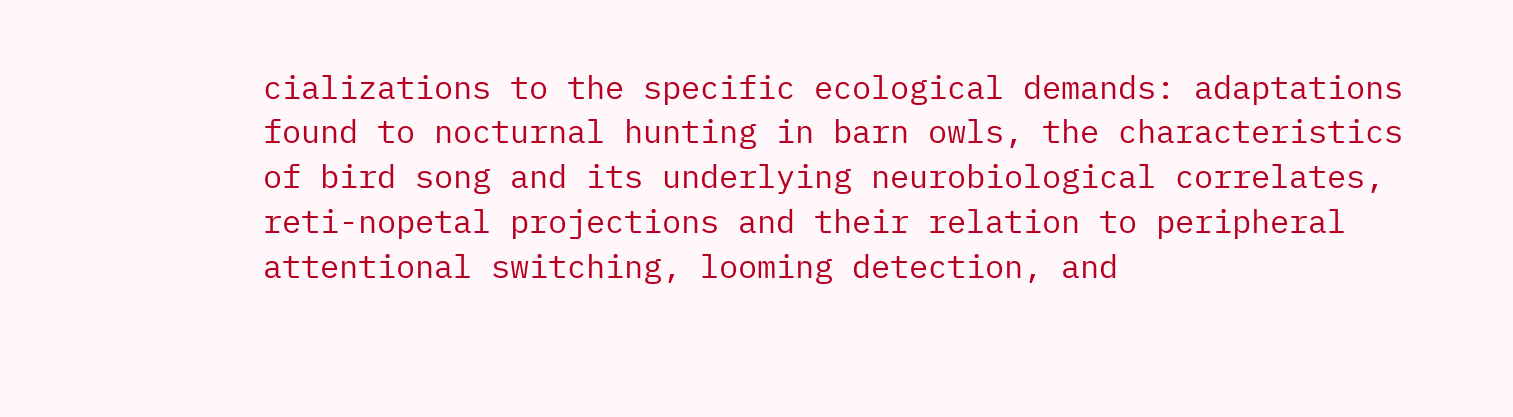cializations to the specific ecological demands: adaptations found to nocturnal hunting in barn owls, the characteristics of bird song and its underlying neurobiological correlates, reti-nopetal projections and their relation to peripheral attentional switching, looming detection, and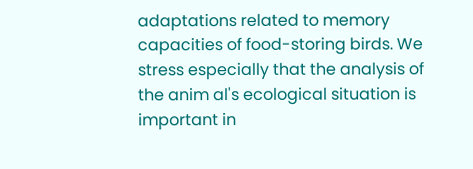adaptations related to memory capacities of food-storing birds. We stress especially that the analysis of the anim al's ecological situation is important in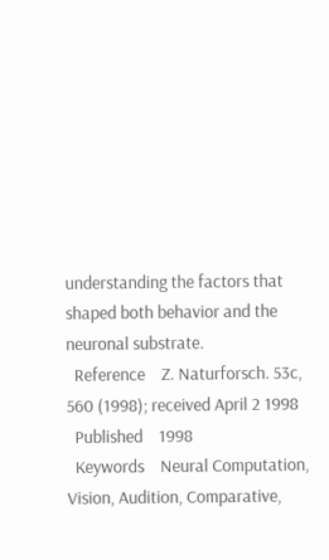understanding the factors that shaped both behavior and the neuronal substrate.
  Reference    Z. Naturforsch. 53c, 560 (1998); received April 2 1998
  Published    1998
  Keywords    Neural Computation, Vision, Audition, Comparative,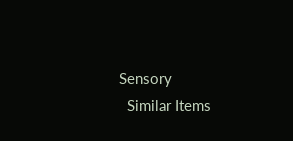Sensory
  Similar Items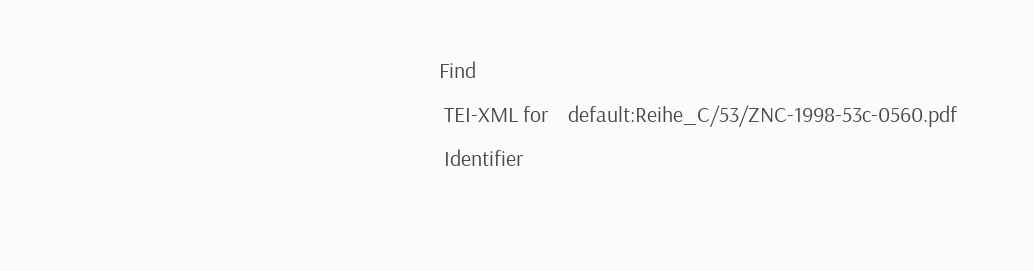Find
 TEI-XML for    default:Reihe_C/53/ZNC-1998-53c-0560.pdf
 Identifier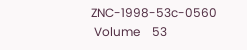ZNC-1998-53c-0560
 Volume    53